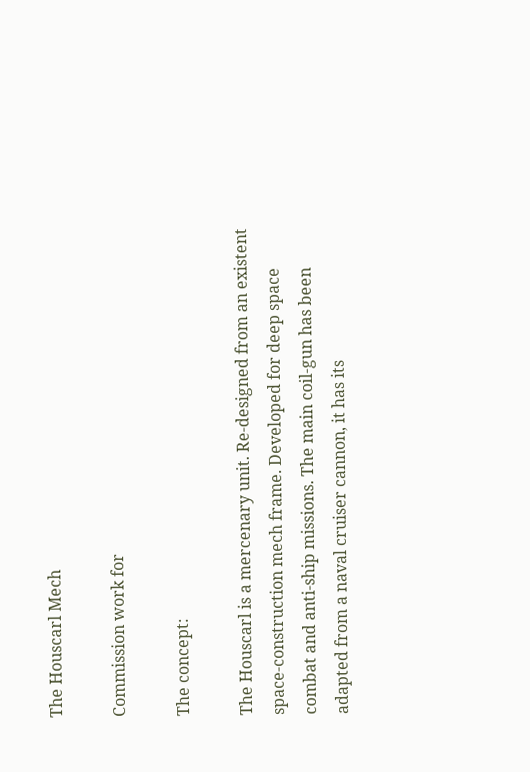The Houscarl Mech

Commission work for

The concept:

The Houscarl is a mercenary unit. Re-designed from an existent space-construction mech frame. Developed for deep space combat and anti-ship missions. The main coil-gun has been adapted from a naval cruiser cannon, it has its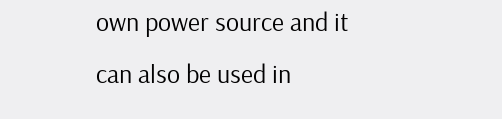own power source and it can also be used in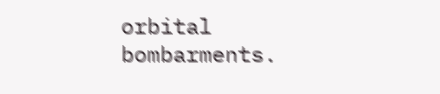orbital bombarments.